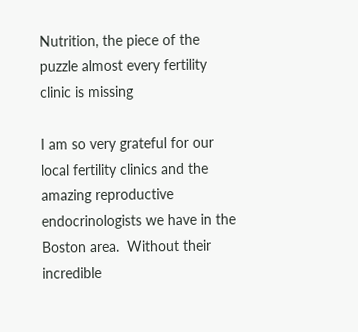Nutrition, the piece of the puzzle almost every fertility clinic is missing

I am so very grateful for our local fertility clinics and the amazing reproductive endocrinologists we have in the Boston area.  Without their incredible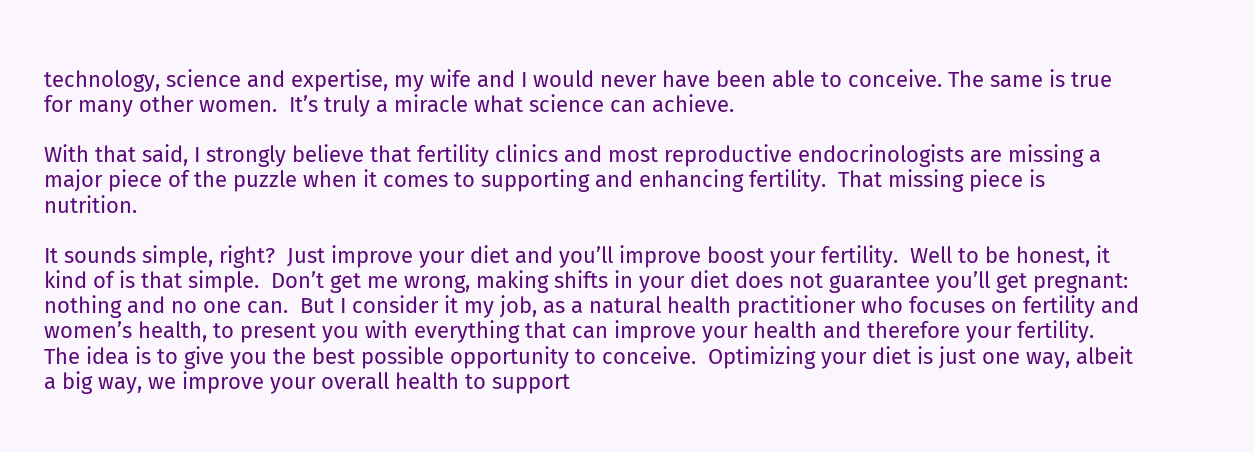technology, science and expertise, my wife and I would never have been able to conceive. The same is true for many other women.  It’s truly a miracle what science can achieve.

With that said, I strongly believe that fertility clinics and most reproductive endocrinologists are missing a major piece of the puzzle when it comes to supporting and enhancing fertility.  That missing piece is nutrition.

It sounds simple, right?  Just improve your diet and you’ll improve boost your fertility.  Well to be honest, it kind of is that simple.  Don’t get me wrong, making shifts in your diet does not guarantee you’ll get pregnant: nothing and no one can.  But I consider it my job, as a natural health practitioner who focuses on fertility and women’s health, to present you with everything that can improve your health and therefore your fertility.  The idea is to give you the best possible opportunity to conceive.  Optimizing your diet is just one way, albeit a big way, we improve your overall health to support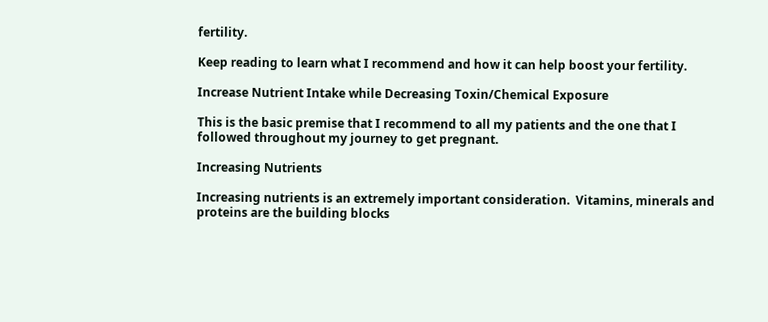fertility.

Keep reading to learn what I recommend and how it can help boost your fertility.

Increase Nutrient Intake while Decreasing Toxin/Chemical Exposure

This is the basic premise that I recommend to all my patients and the one that I followed throughout my journey to get pregnant.

Increasing Nutrients

Increasing nutrients is an extremely important consideration.  Vitamins, minerals and proteins are the building blocks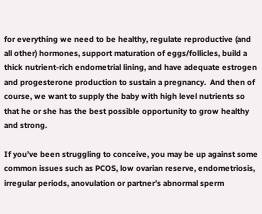for everything we need to be healthy, regulate reproductive (and all other) hormones, support maturation of eggs/follicles, build a thick nutrient-rich endometrial lining, and have adequate estrogen and progesterone production to sustain a pregnancy.  And then of course, we want to supply the baby with high level nutrients so that he or she has the best possible opportunity to grow healthy and strong.

If you’ve been struggling to conceive, you may be up against some common issues such as PCOS, low ovarian reserve, endometriosis, irregular periods, anovulation or partner’s abnormal sperm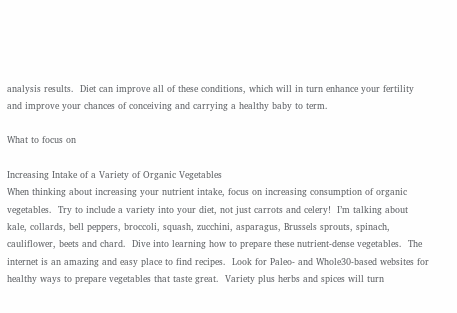analysis results.  Diet can improve all of these conditions, which will in turn enhance your fertility and improve your chances of conceiving and carrying a healthy baby to term.

What to focus on

Increasing Intake of a Variety of Organic Vegetables
When thinking about increasing your nutrient intake, focus on increasing consumption of organic vegetables.  Try to include a variety into your diet, not just carrots and celery!  I’m talking about kale, collards, bell peppers, broccoli, squash, zucchini, asparagus, Brussels sprouts, spinach, cauliflower, beets and chard.  Dive into learning how to prepare these nutrient-dense vegetables.  The internet is an amazing and easy place to find recipes.  Look for Paleo- and Whole30-based websites for healthy ways to prepare vegetables that taste great.  Variety plus herbs and spices will turn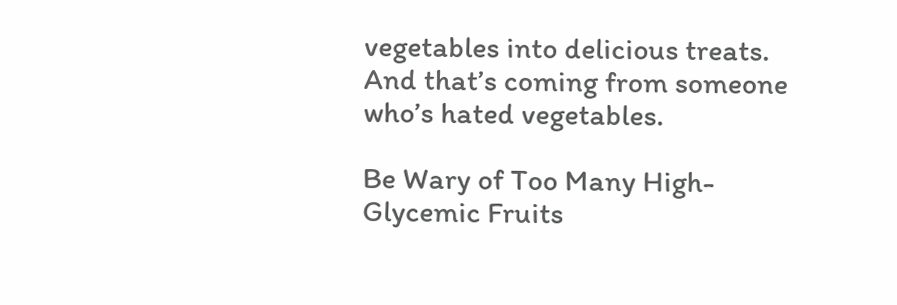vegetables into delicious treats.  And that’s coming from someone who’s hated vegetables.

Be Wary of Too Many High-Glycemic Fruits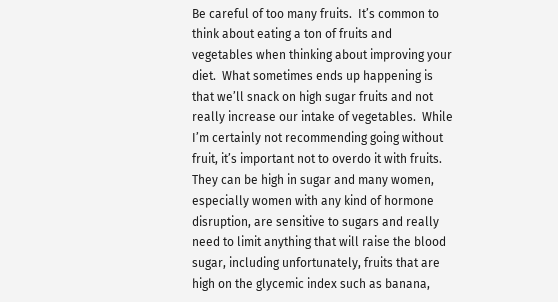Be careful of too many fruits.  It’s common to think about eating a ton of fruits and vegetables when thinking about improving your diet.  What sometimes ends up happening is that we’ll snack on high sugar fruits and not really increase our intake of vegetables.  While I’m certainly not recommending going without fruit, it’s important not to overdo it with fruits.  They can be high in sugar and many women, especially women with any kind of hormone disruption, are sensitive to sugars and really need to limit anything that will raise the blood sugar, including unfortunately, fruits that are high on the glycemic index such as banana,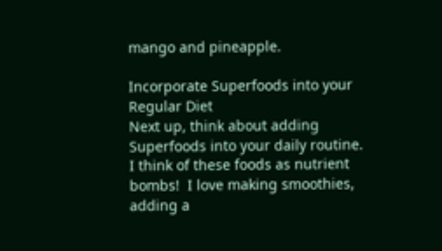mango and pineapple.

Incorporate Superfoods into your Regular Diet
Next up, think about adding Superfoods into your daily routine.  I think of these foods as nutrient bombs!  I love making smoothies, adding a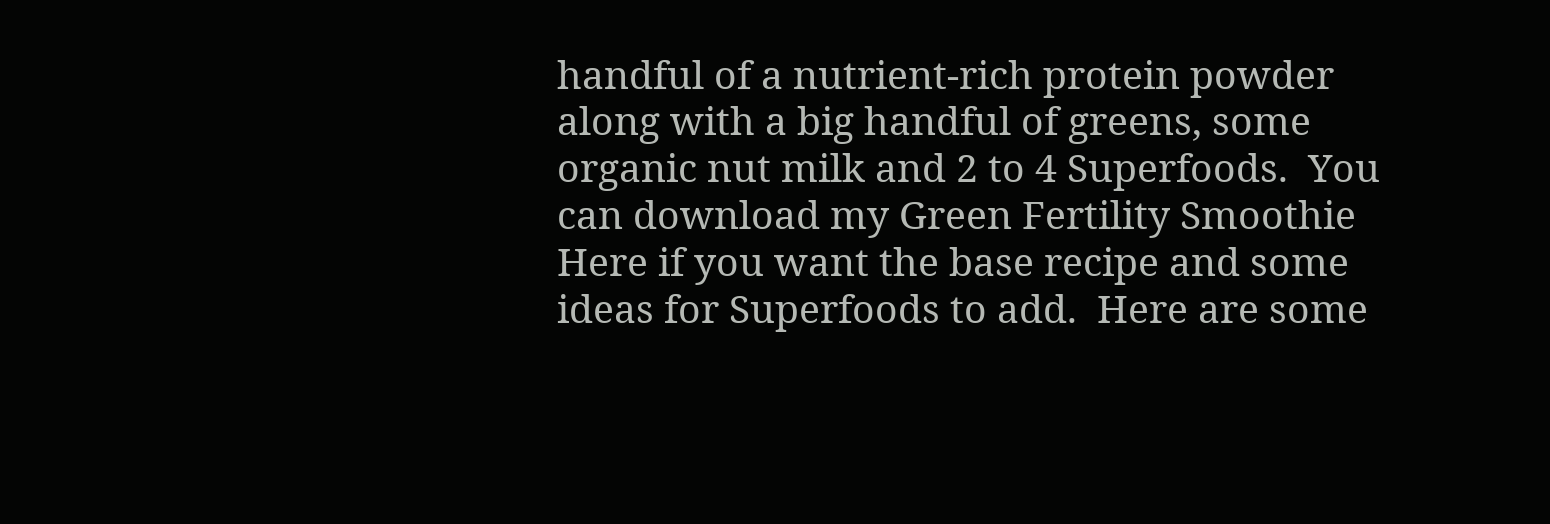handful of a nutrient-rich protein powder along with a big handful of greens, some organic nut milk and 2 to 4 Superfoods.  You can download my Green Fertility Smoothie Here if you want the base recipe and some ideas for Superfoods to add.  Here are some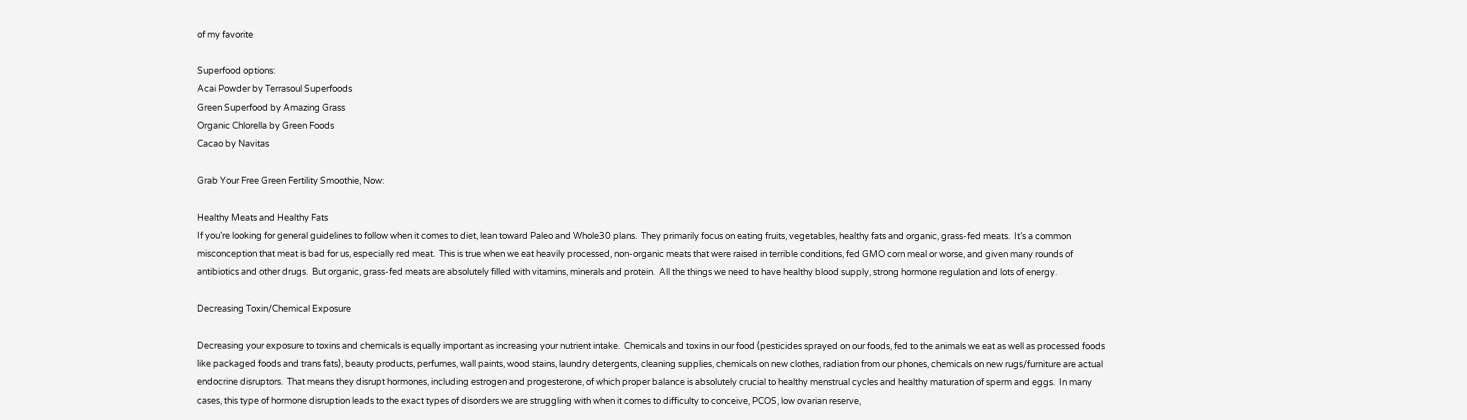of my favorite

Superfood options:
Acai Powder by Terrasoul Superfoods
Green Superfood by Amazing Grass
Organic Chlorella by Green Foods
Cacao by Navitas

Grab Your Free Green Fertility Smoothie, Now:

Healthy Meats and Healthy Fats
If you’re looking for general guidelines to follow when it comes to diet, lean toward Paleo and Whole30 plans.  They primarily focus on eating fruits, vegetables, healthy fats and organic, grass-fed meats.  It’s a common misconception that meat is bad for us, especially red meat.  This is true when we eat heavily processed, non-organic meats that were raised in terrible conditions, fed GMO corn meal or worse, and given many rounds of antibiotics and other drugs.  But organic, grass-fed meats are absolutely filled with vitamins, minerals and protein.  All the things we need to have healthy blood supply, strong hormone regulation and lots of energy.

Decreasing Toxin/Chemical Exposure

Decreasing your exposure to toxins and chemicals is equally important as increasing your nutrient intake.  Chemicals and toxins in our food (pesticides sprayed on our foods, fed to the animals we eat as well as processed foods like packaged foods and trans fats), beauty products, perfumes, wall paints, wood stains, laundry detergents, cleaning supplies, chemicals on new clothes, radiation from our phones, chemicals on new rugs/furniture are actual endocrine disruptors.  That means they disrupt hormones, including estrogen and progesterone, of which proper balance is absolutely crucial to healthy menstrual cycles and healthy maturation of sperm and eggs.  In many cases, this type of hormone disruption leads to the exact types of disorders we are struggling with when it comes to difficulty to conceive, PCOS, low ovarian reserve,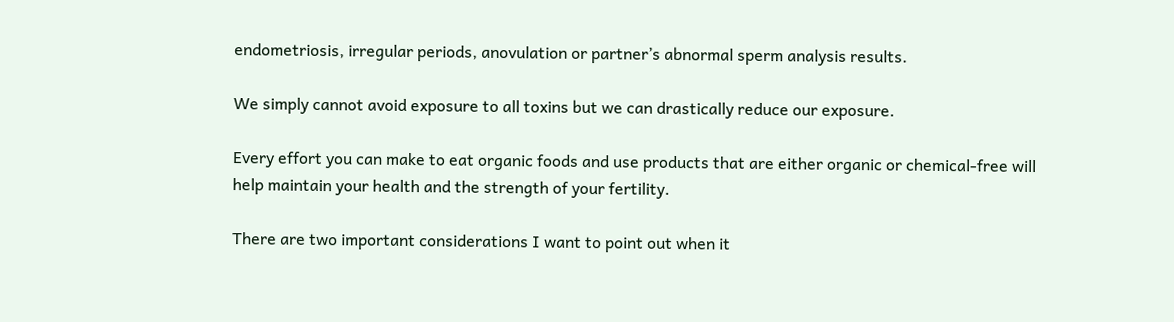endometriosis, irregular periods, anovulation or partner’s abnormal sperm analysis results.

We simply cannot avoid exposure to all toxins but we can drastically reduce our exposure.

Every effort you can make to eat organic foods and use products that are either organic or chemical-free will help maintain your health and the strength of your fertility.

There are two important considerations I want to point out when it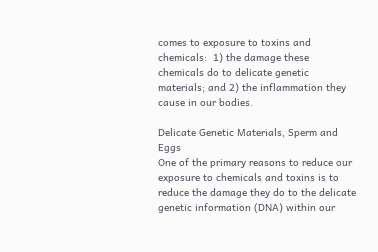comes to exposure to toxins and chemicals:  1) the damage these chemicals do to delicate genetic materials; and 2) the inflammation they cause in our bodies.

Delicate Genetic Materials, Sperm and Eggs
One of the primary reasons to reduce our exposure to chemicals and toxins is to reduce the damage they do to the delicate genetic information (DNA) within our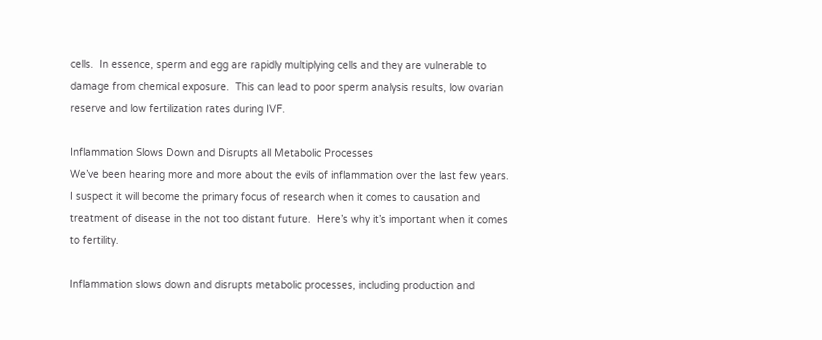cells.  In essence, sperm and egg are rapidly multiplying cells and they are vulnerable to damage from chemical exposure.  This can lead to poor sperm analysis results, low ovarian reserve and low fertilization rates during IVF.

Inflammation Slows Down and Disrupts all Metabolic Processes
We’ve been hearing more and more about the evils of inflammation over the last few years.  I suspect it will become the primary focus of research when it comes to causation and treatment of disease in the not too distant future.  Here’s why it’s important when it comes to fertility.

Inflammation slows down and disrupts metabolic processes, including production and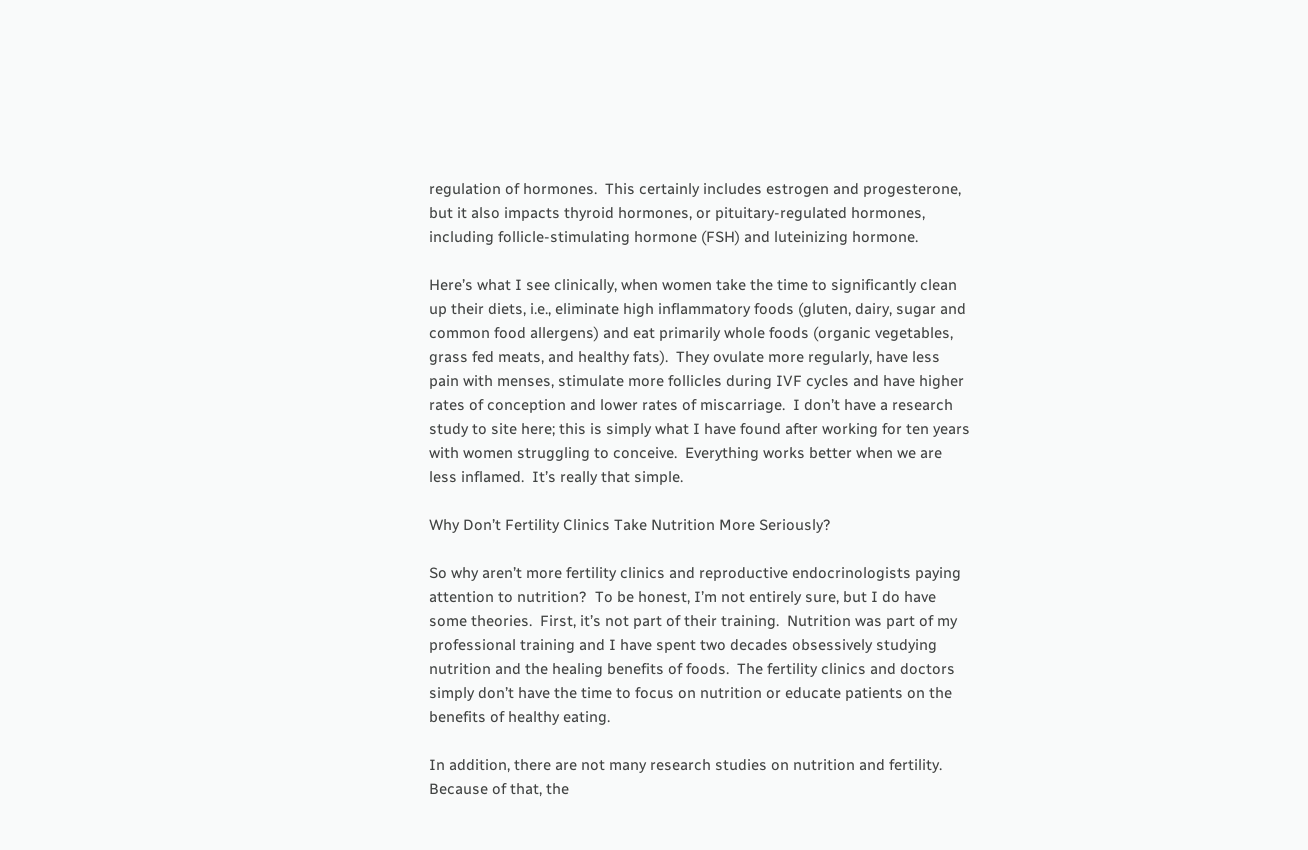regulation of hormones.  This certainly includes estrogen and progesterone, but it also impacts thyroid hormones, or pituitary-regulated hormones, including follicle-stimulating hormone (FSH) and luteinizing hormone.

Here’s what I see clinically, when women take the time to significantly clean up their diets, i.e., eliminate high inflammatory foods (gluten, dairy, sugar and common food allergens) and eat primarily whole foods (organic vegetables, grass fed meats, and healthy fats).  They ovulate more regularly, have less pain with menses, stimulate more follicles during IVF cycles and have higher rates of conception and lower rates of miscarriage.  I don’t have a research study to site here; this is simply what I have found after working for ten years with women struggling to conceive.  Everything works better when we are less inflamed.  It’s really that simple.

Why Don’t Fertility Clinics Take Nutrition More Seriously?

So why aren’t more fertility clinics and reproductive endocrinologists paying attention to nutrition?  To be honest, I’m not entirely sure, but I do have some theories.  First, it’s not part of their training.  Nutrition was part of my professional training and I have spent two decades obsessively studying nutrition and the healing benefits of foods.  The fertility clinics and doctors simply don’t have the time to focus on nutrition or educate patients on the benefits of healthy eating.

In addition, there are not many research studies on nutrition and fertility.  Because of that, the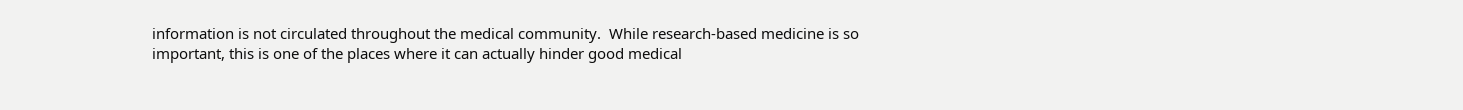information is not circulated throughout the medical community.  While research-based medicine is so important, this is one of the places where it can actually hinder good medical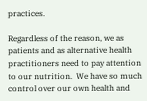practices.

Regardless of the reason, we as patients and as alternative health practitioners need to pay attention to our nutrition.  We have so much control over our own health and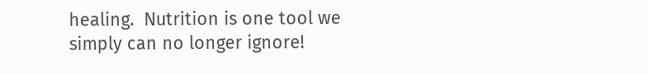healing.  Nutrition is one tool we simply can no longer ignore!